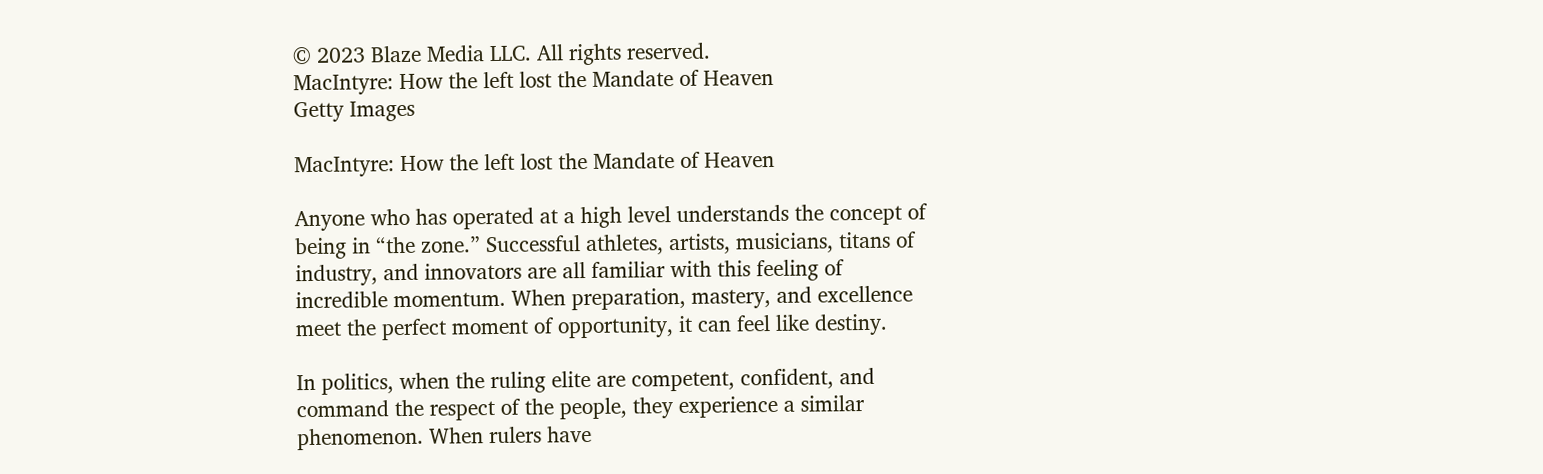© 2023 Blaze Media LLC. All rights reserved.
MacIntyre: How the left lost the Mandate of Heaven
Getty Images

MacIntyre: How the left lost the Mandate of Heaven

Anyone who has operated at a high level understands the concept of being in “the zone.” Successful athletes, artists, musicians, titans of industry, and innovators are all familiar with this feeling of incredible momentum. When preparation, mastery, and excellence meet the perfect moment of opportunity, it can feel like destiny.

In politics, when the ruling elite are competent, confident, and command the respect of the people, they experience a similar phenomenon. When rulers have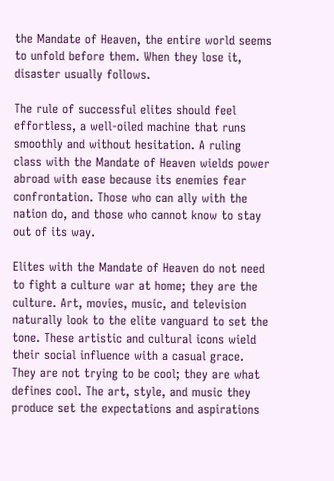the Mandate of Heaven, the entire world seems to unfold before them. When they lose it, disaster usually follows.

The rule of successful elites should feel effortless, a well-oiled machine that runs smoothly and without hesitation. A ruling class with the Mandate of Heaven wields power abroad with ease because its enemies fear confrontation. Those who can ally with the nation do, and those who cannot know to stay out of its way.

Elites with the Mandate of Heaven do not need to fight a culture war at home; they are the culture. Art, movies, music, and television naturally look to the elite vanguard to set the tone. These artistic and cultural icons wield their social influence with a casual grace. They are not trying to be cool; they are what defines cool. The art, style, and music they produce set the expectations and aspirations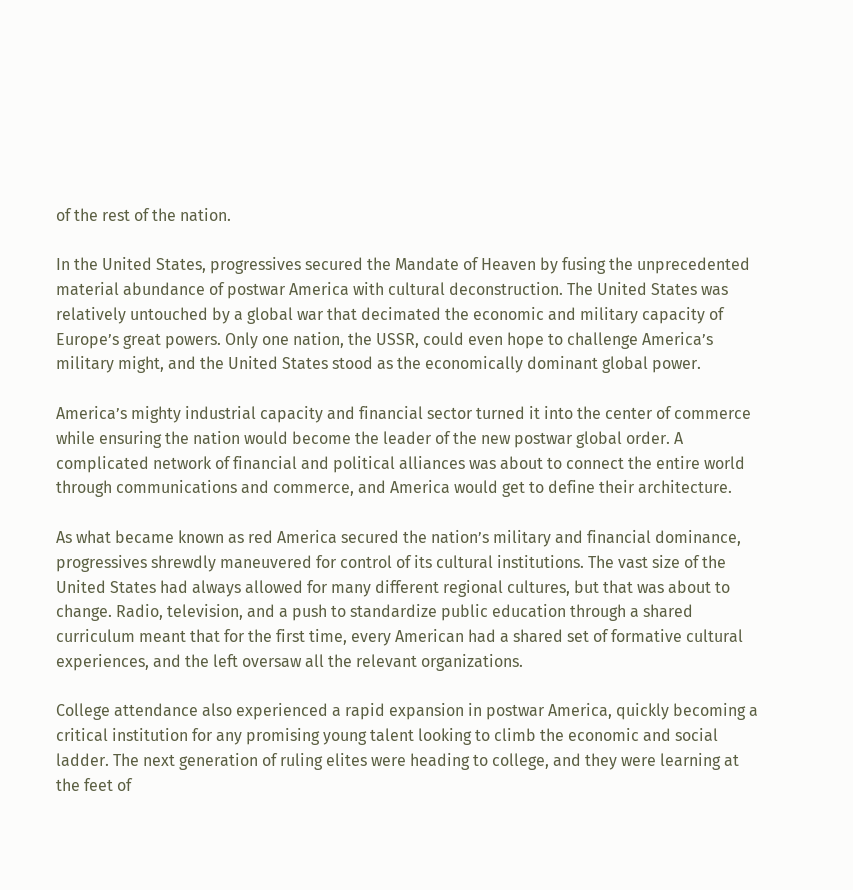of the rest of the nation.

In the United States, progressives secured the Mandate of Heaven by fusing the unprecedented material abundance of postwar America with cultural deconstruction. The United States was relatively untouched by a global war that decimated the economic and military capacity of Europe’s great powers. Only one nation, the USSR, could even hope to challenge America’s military might, and the United States stood as the economically dominant global power.

America’s mighty industrial capacity and financial sector turned it into the center of commerce while ensuring the nation would become the leader of the new postwar global order. A complicated network of financial and political alliances was about to connect the entire world through communications and commerce, and America would get to define their architecture.

As what became known as red America secured the nation’s military and financial dominance, progressives shrewdly maneuvered for control of its cultural institutions. The vast size of the United States had always allowed for many different regional cultures, but that was about to change. Radio, television, and a push to standardize public education through a shared curriculum meant that for the first time, every American had a shared set of formative cultural experiences, and the left oversaw all the relevant organizations.

College attendance also experienced a rapid expansion in postwar America, quickly becoming a critical institution for any promising young talent looking to climb the economic and social ladder. The next generation of ruling elites were heading to college, and they were learning at the feet of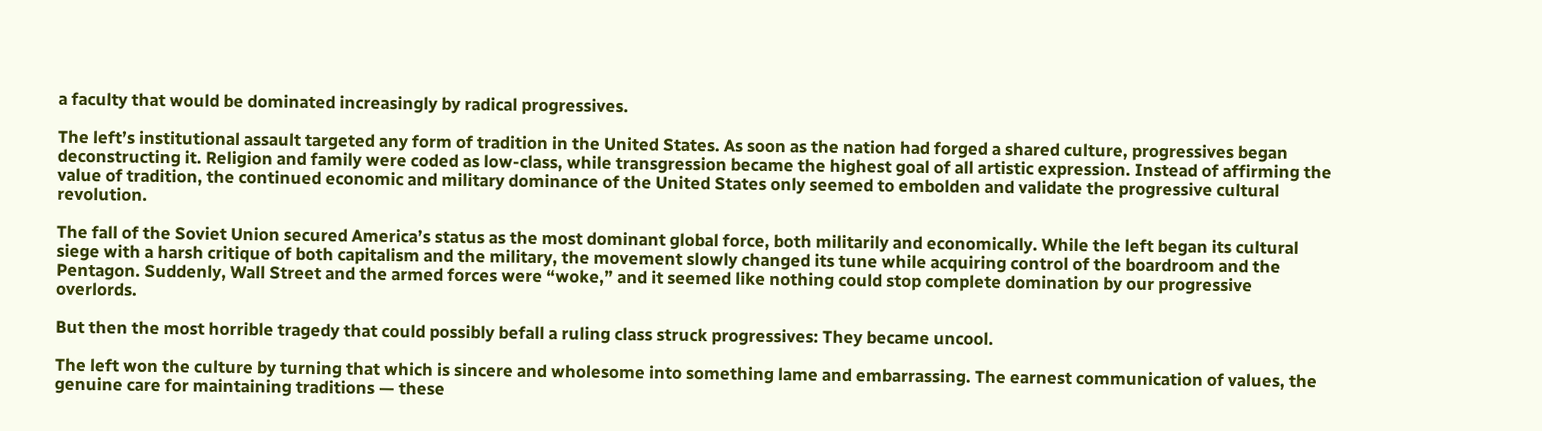a faculty that would be dominated increasingly by radical progressives.

The left’s institutional assault targeted any form of tradition in the United States. As soon as the nation had forged a shared culture, progressives began deconstructing it. Religion and family were coded as low-class, while transgression became the highest goal of all artistic expression. Instead of affirming the value of tradition, the continued economic and military dominance of the United States only seemed to embolden and validate the progressive cultural revolution.

The fall of the Soviet Union secured America’s status as the most dominant global force, both militarily and economically. While the left began its cultural siege with a harsh critique of both capitalism and the military, the movement slowly changed its tune while acquiring control of the boardroom and the Pentagon. Suddenly, Wall Street and the armed forces were “woke,” and it seemed like nothing could stop complete domination by our progressive overlords.

But then the most horrible tragedy that could possibly befall a ruling class struck progressives: They became uncool.

The left won the culture by turning that which is sincere and wholesome into something lame and embarrassing. The earnest communication of values, the genuine care for maintaining traditions — these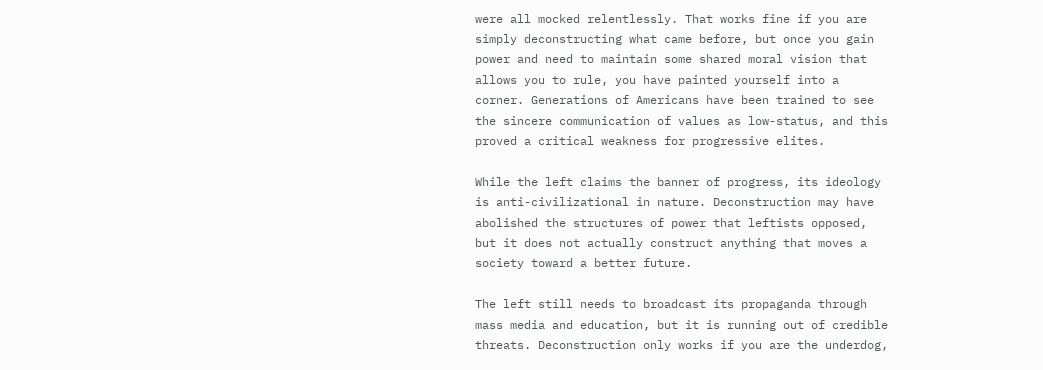were all mocked relentlessly. That works fine if you are simply deconstructing what came before, but once you gain power and need to maintain some shared moral vision that allows you to rule, you have painted yourself into a corner. Generations of Americans have been trained to see the sincere communication of values as low-status, and this proved a critical weakness for progressive elites.

While the left claims the banner of progress, its ideology is anti-civilizational in nature. Deconstruction may have abolished the structures of power that leftists opposed, but it does not actually construct anything that moves a society toward a better future.

The left still needs to broadcast its propaganda through mass media and education, but it is running out of credible threats. Deconstruction only works if you are the underdog,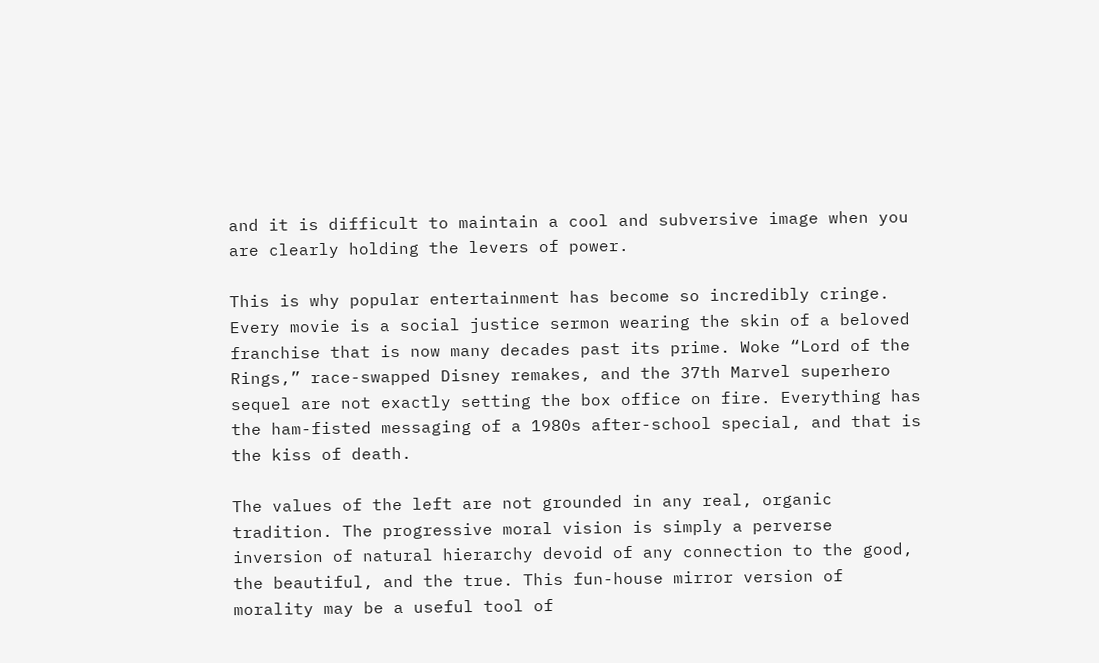and it is difficult to maintain a cool and subversive image when you are clearly holding the levers of power.

This is why popular entertainment has become so incredibly cringe. Every movie is a social justice sermon wearing the skin of a beloved franchise that is now many decades past its prime. Woke “Lord of the Rings,” race-swapped Disney remakes, and the 37th Marvel superhero sequel are not exactly setting the box office on fire. Everything has the ham-fisted messaging of a 1980s after-school special, and that is the kiss of death.

The values of the left are not grounded in any real, organic tradition. The progressive moral vision is simply a perverse inversion of natural hierarchy devoid of any connection to the good, the beautiful, and the true. This fun-house mirror version of morality may be a useful tool of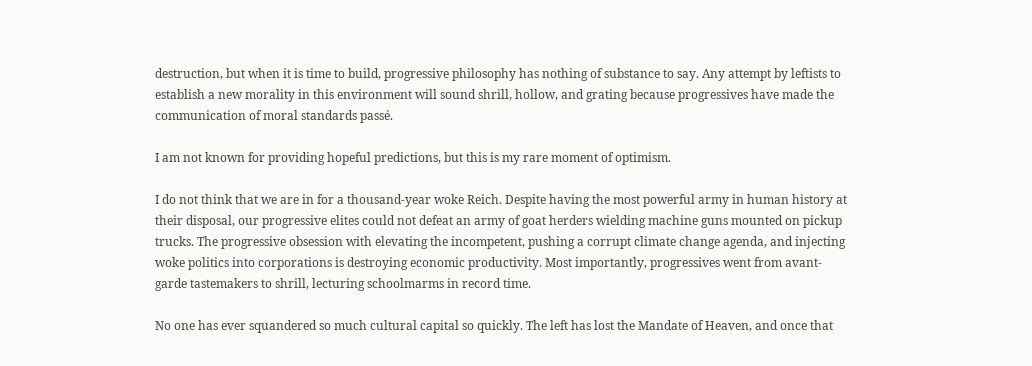destruction, but when it is time to build, progressive philosophy has nothing of substance to say. Any attempt by leftists to establish a new morality in this environment will sound shrill, hollow, and grating because progressives have made the communication of moral standards passé.

I am not known for providing hopeful predictions, but this is my rare moment of optimism.

I do not think that we are in for a thousand-year woke Reich. Despite having the most powerful army in human history at their disposal, our progressive elites could not defeat an army of goat herders wielding machine guns mounted on pickup trucks. The progressive obsession with elevating the incompetent, pushing a corrupt climate change agenda, and injecting woke politics into corporations is destroying economic productivity. Most importantly, progressives went from avant-garde tastemakers to shrill, lecturing schoolmarms in record time.

No one has ever squandered so much cultural capital so quickly. The left has lost the Mandate of Heaven, and once that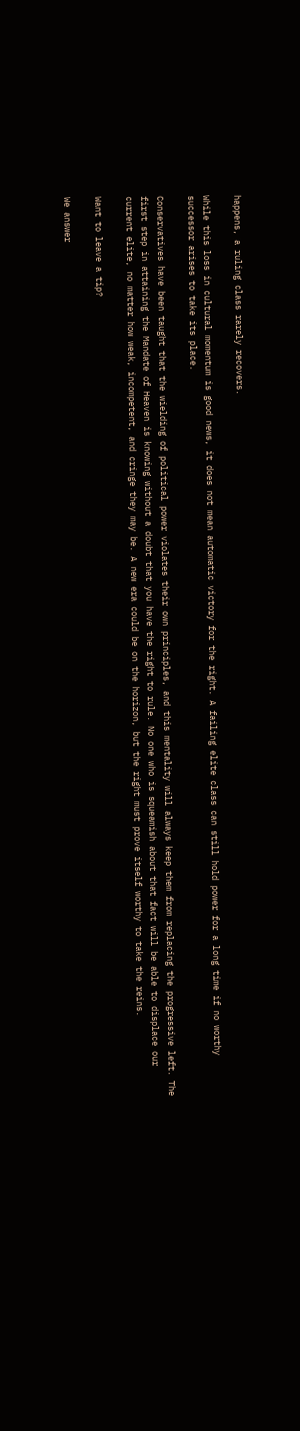happens, a ruling class rarely recovers.

While this loss in cultural momentum is good news, it does not mean automatic victory for the right. A failing elite class can still hold power for a long time if no worthy successor arises to take its place.

Conservatives have been taught that the wielding of political power violates their own principles, and this mentality will always keep them from replacing the progressive left. The first step in attaining the Mandate of Heaven is knowing without a doubt that you have the right to rule. No one who is squeamish about that fact will be able to displace our current elite, no matter how weak, incompetent, and cringe they may be. A new era could be on the horizon, but the right must prove itself worthy to take the reins.

Want to leave a tip?

We answer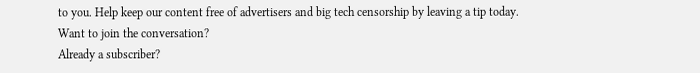to you. Help keep our content free of advertisers and big tech censorship by leaving a tip today.
Want to join the conversation?
Already a subscriber?